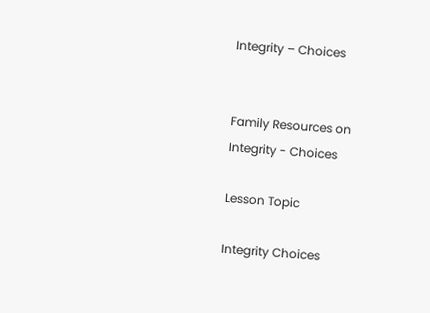Integrity – Choices


Family Resources on
Integrity - Choices

Lesson Topic

Integrity Choices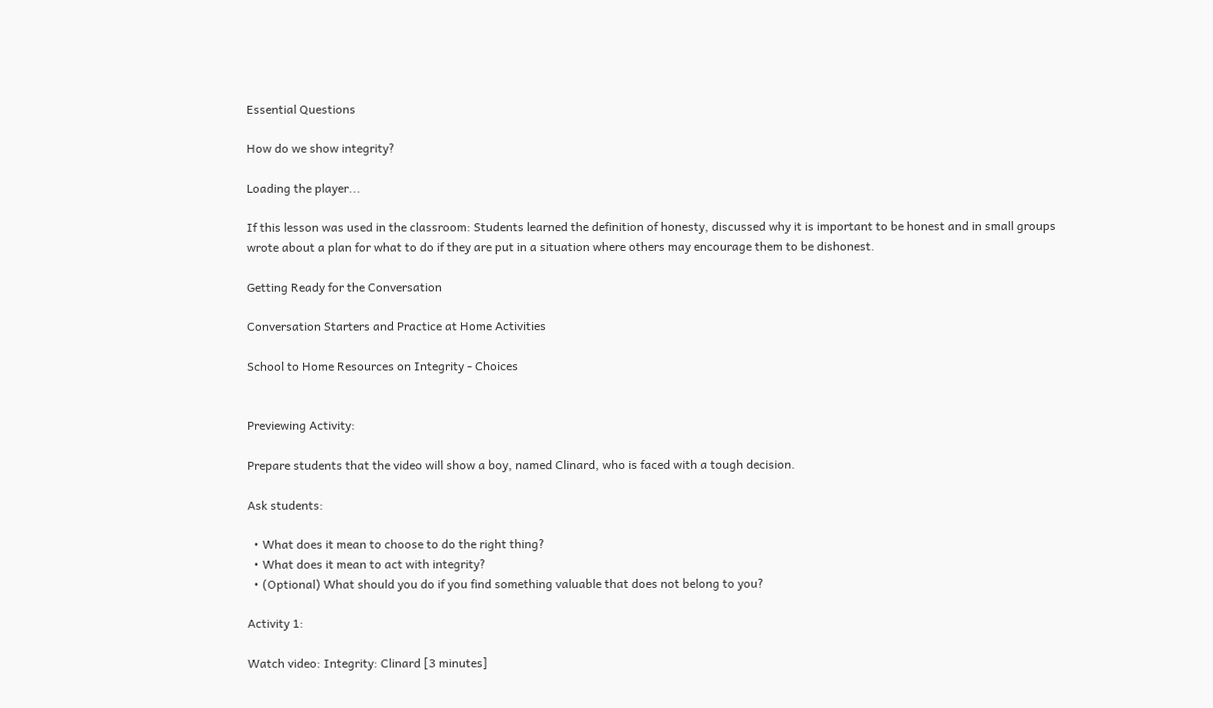Essential Questions

How do we show integrity?

Loading the player...

If this lesson was used in the classroom: Students learned the definition of honesty, discussed why it is important to be honest and in small groups wrote about a plan for what to do if they are put in a situation where others may encourage them to be dishonest.

Getting Ready for the Conversation

Conversation Starters and Practice at Home Activities

School to Home Resources on Integrity - Choices


Previewing Activity:

Prepare students that the video will show a boy, named Clinard, who is faced with a tough decision.

Ask students:

  • What does it mean to choose to do the right thing?
  • What does it mean to act with integrity?
  • (Optional) What should you do if you find something valuable that does not belong to you?

Activity 1:

Watch video: Integrity: Clinard [3 minutes]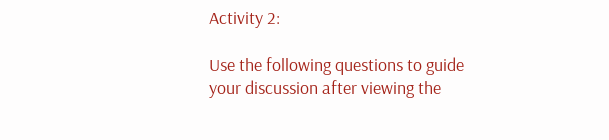Activity 2:

Use the following questions to guide your discussion after viewing the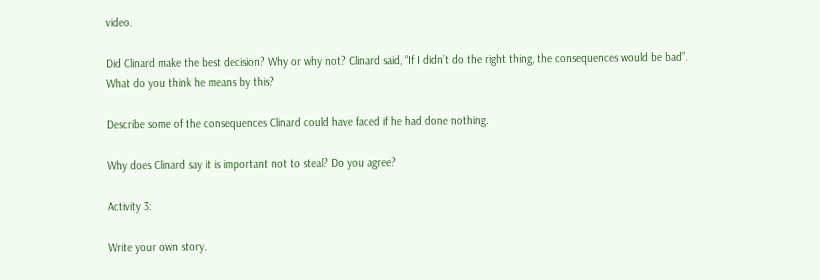video.

Did Clinard make the best decision? Why or why not? Clinard said, “If I didn’t do the right thing, the consequences would be bad”. What do you think he means by this?

Describe some of the consequences Clinard could have faced if he had done nothing.

Why does Clinard say it is important not to steal? Do you agree?

Activity 3:

Write your own story.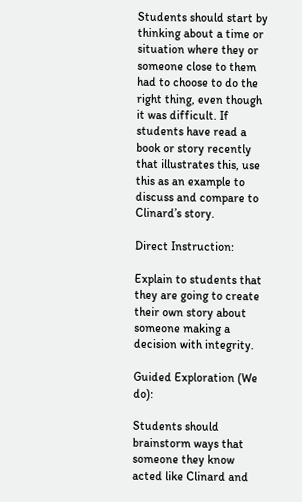Students should start by thinking about a time or situation where they or someone close to them had to choose to do the right thing, even though it was difficult. If students have read a book or story recently that illustrates this, use this as an example to discuss and compare to Clinard’s story.

Direct Instruction:

Explain to students that they are going to create their own story about someone making a decision with integrity.

Guided Exploration (We do):

Students should brainstorm ways that someone they know acted like Clinard and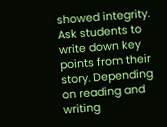showed integrity. Ask students to write down key points from their story. Depending on reading and writing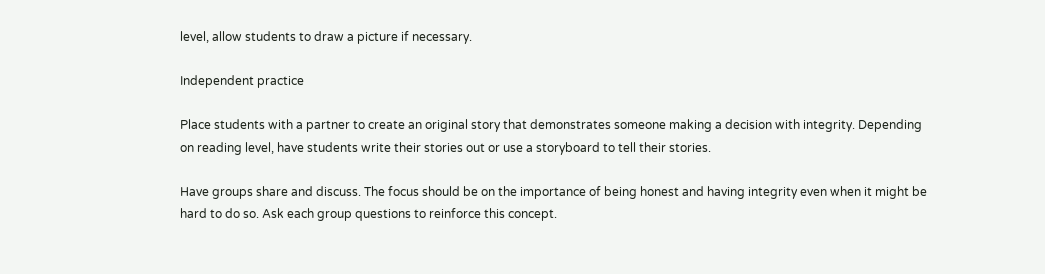level, allow students to draw a picture if necessary.

Independent practice

Place students with a partner to create an original story that demonstrates someone making a decision with integrity. Depending on reading level, have students write their stories out or use a storyboard to tell their stories.

Have groups share and discuss. The focus should be on the importance of being honest and having integrity even when it might be hard to do so. Ask each group questions to reinforce this concept.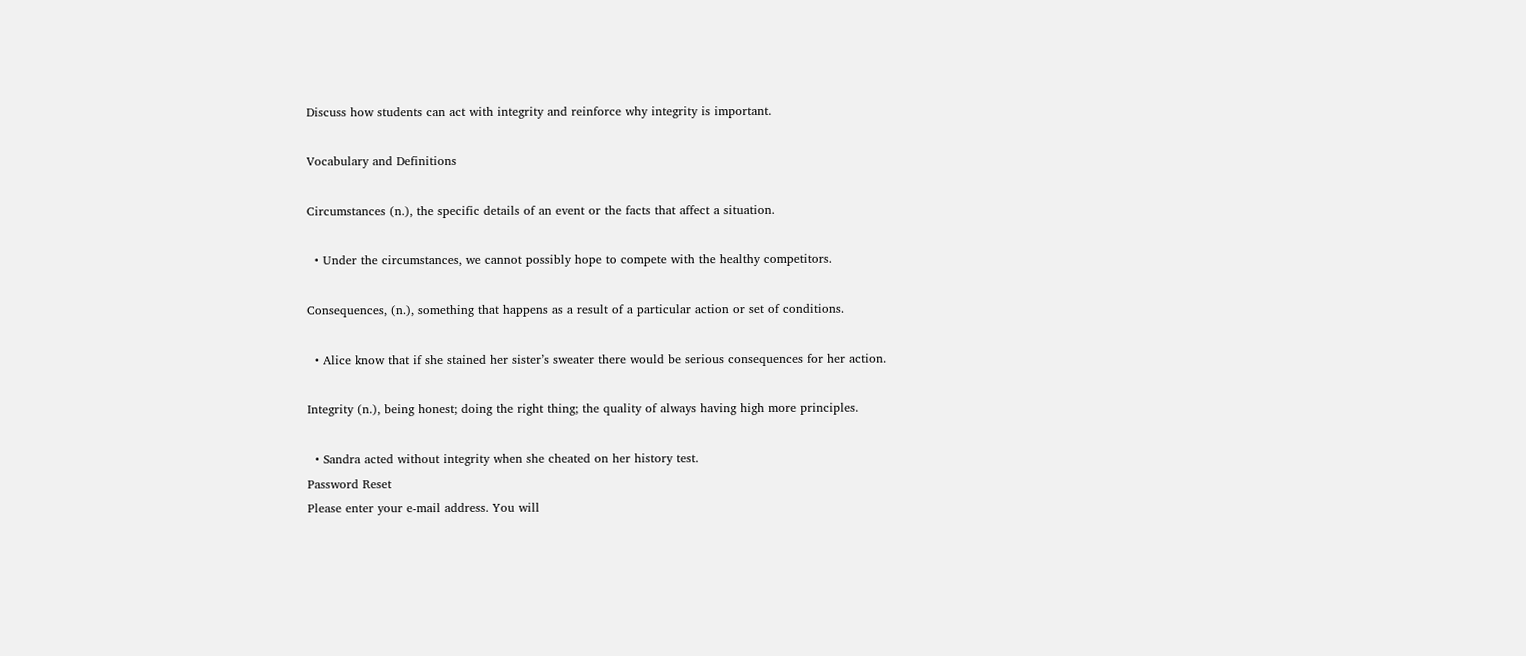Discuss how students can act with integrity and reinforce why integrity is important.

Vocabulary and Definitions

Circumstances (n.), the specific details of an event or the facts that affect a situation.

  • Under the circumstances, we cannot possibly hope to compete with the healthy competitors.

Consequences, (n.), something that happens as a result of a particular action or set of conditions.

  • Alice know that if she stained her sister’s sweater there would be serious consequences for her action.

Integrity (n.), being honest; doing the right thing; the quality of always having high more principles.

  • Sandra acted without integrity when she cheated on her history test.
Password Reset
Please enter your e-mail address. You will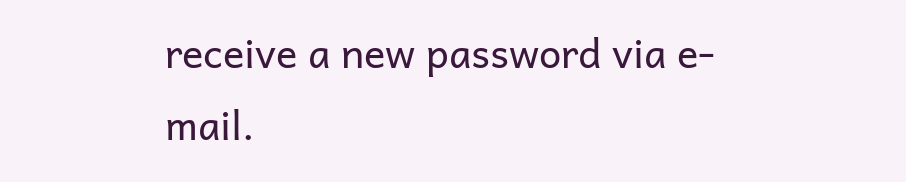receive a new password via e-mail.